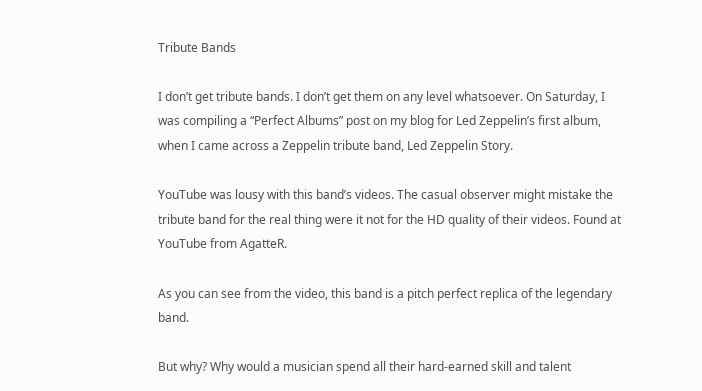Tribute Bands

I don’t get tribute bands. I don’t get them on any level whatsoever. On Saturday, I was compiling a “Perfect Albums” post on my blog for Led Zeppelin’s first album, when I came across a Zeppelin tribute band, Led Zeppelin Story.

YouTube was lousy with this band’s videos. The casual observer might mistake the tribute band for the real thing were it not for the HD quality of their videos. Found at YouTube from AgatteR.

As you can see from the video, this band is a pitch perfect replica of the legendary band.

But why? Why would a musician spend all their hard-earned skill and talent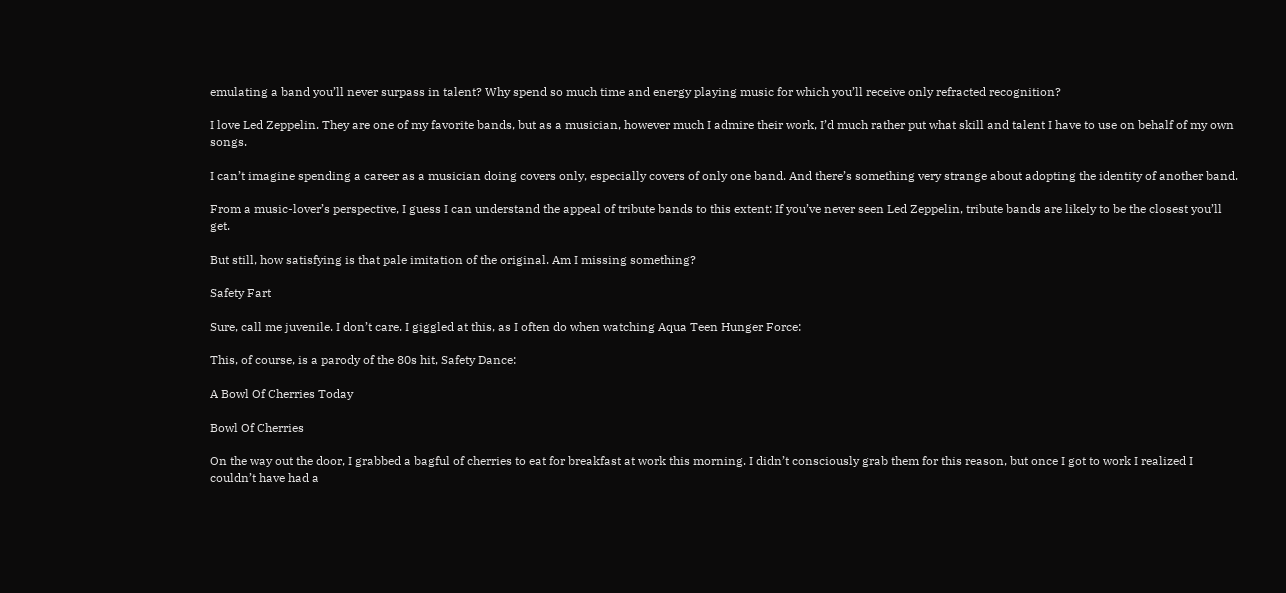emulating a band you’ll never surpass in talent? Why spend so much time and energy playing music for which you’ll receive only refracted recognition?

I love Led Zeppelin. They are one of my favorite bands, but as a musician, however much I admire their work, I’d much rather put what skill and talent I have to use on behalf of my own songs.

I can’t imagine spending a career as a musician doing covers only, especially covers of only one band. And there’s something very strange about adopting the identity of another band.

From a music-lover’s perspective, I guess I can understand the appeal of tribute bands to this extent: If you’ve never seen Led Zeppelin, tribute bands are likely to be the closest you’ll get.

But still, how satisfying is that pale imitation of the original. Am I missing something?

Safety Fart

Sure, call me juvenile. I don’t care. I giggled at this, as I often do when watching Aqua Teen Hunger Force:

This, of course, is a parody of the 80s hit, Safety Dance:

A Bowl Of Cherries Today

Bowl Of Cherries

On the way out the door, I grabbed a bagful of cherries to eat for breakfast at work this morning. I didn’t consciously grab them for this reason, but once I got to work I realized I couldn’t have had a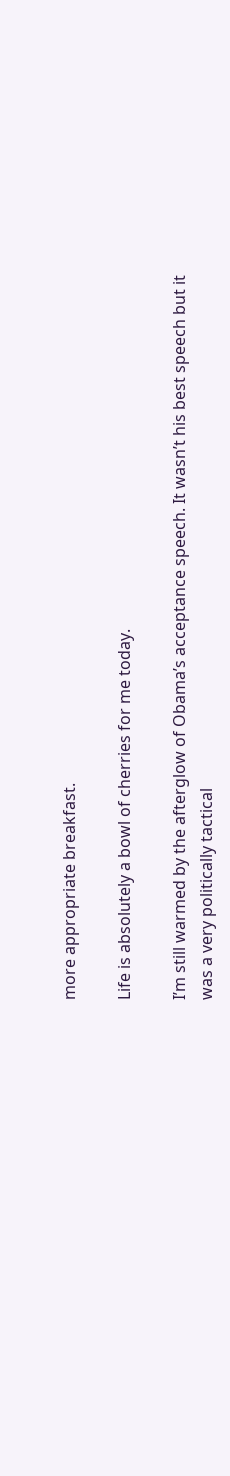more appropriate breakfast.

Life is absolutely a bowl of cherries for me today.

I’m still warmed by the afterglow of Obama’s acceptance speech. It wasn’t his best speech but it was a very politically tactical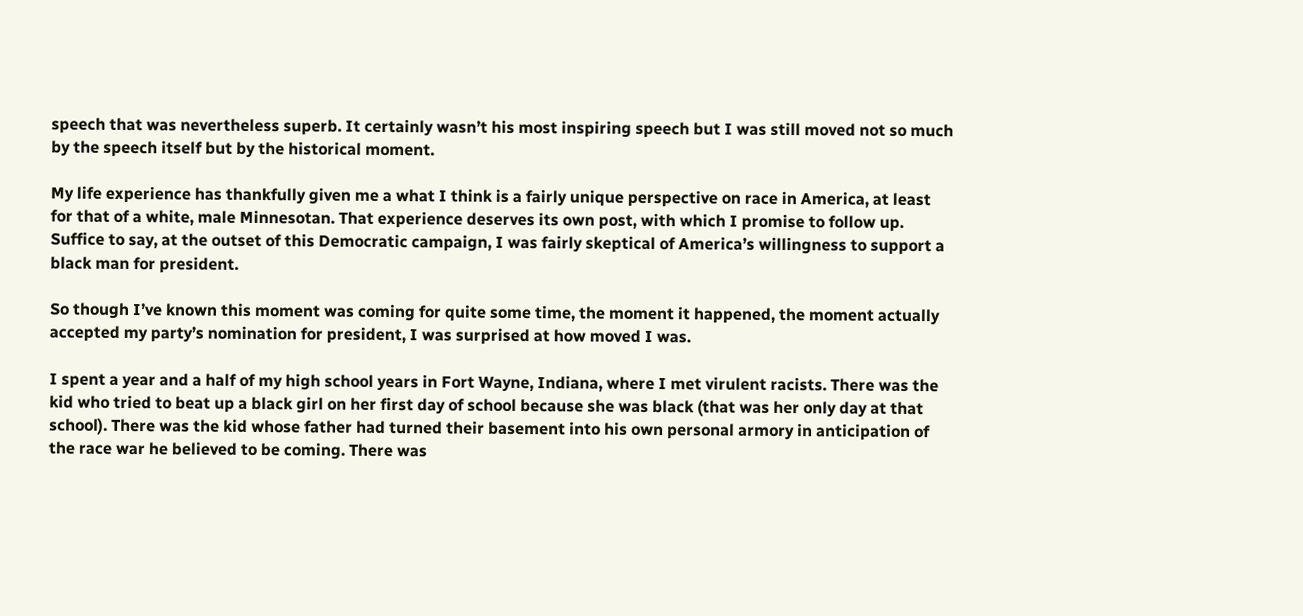speech that was nevertheless superb. It certainly wasn’t his most inspiring speech but I was still moved not so much by the speech itself but by the historical moment.

My life experience has thankfully given me a what I think is a fairly unique perspective on race in America, at least for that of a white, male Minnesotan. That experience deserves its own post, with which I promise to follow up. Suffice to say, at the outset of this Democratic campaign, I was fairly skeptical of America’s willingness to support a black man for president.

So though I’ve known this moment was coming for quite some time, the moment it happened, the moment actually accepted my party’s nomination for president, I was surprised at how moved I was.

I spent a year and a half of my high school years in Fort Wayne, Indiana, where I met virulent racists. There was the kid who tried to beat up a black girl on her first day of school because she was black (that was her only day at that school). There was the kid whose father had turned their basement into his own personal armory in anticipation of the race war he believed to be coming. There was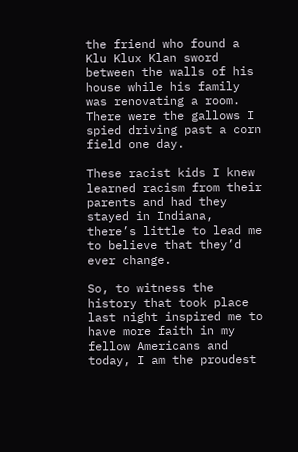the friend who found a Klu Klux Klan sword between the walls of his house while his family was renovating a room. There were the gallows I spied driving past a corn field one day.

These racist kids I knew learned racism from their parents and had they stayed in Indiana, there’s little to lead me to believe that they’d ever change.

So, to witness the history that took place last night inspired me to have more faith in my fellow Americans and today, I am the proudest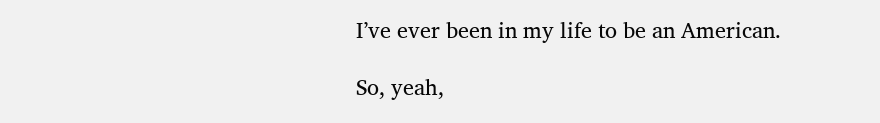I’ve ever been in my life to be an American.

So, yeah,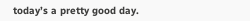today’s a pretty good day.